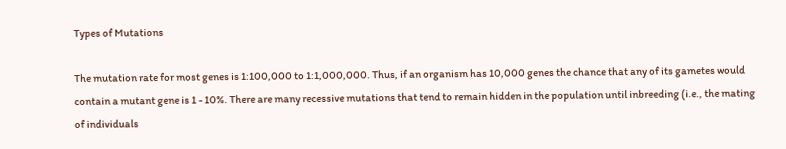Types of Mutations

The mutation rate for most genes is 1:100,000 to 1:1,000,000. Thus, if an organism has 10,000 genes the chance that any of its gametes would contain a mutant gene is 1 - 10%. There are many recessive mutations that tend to remain hidden in the population until inbreeding (i.e., the mating of individuals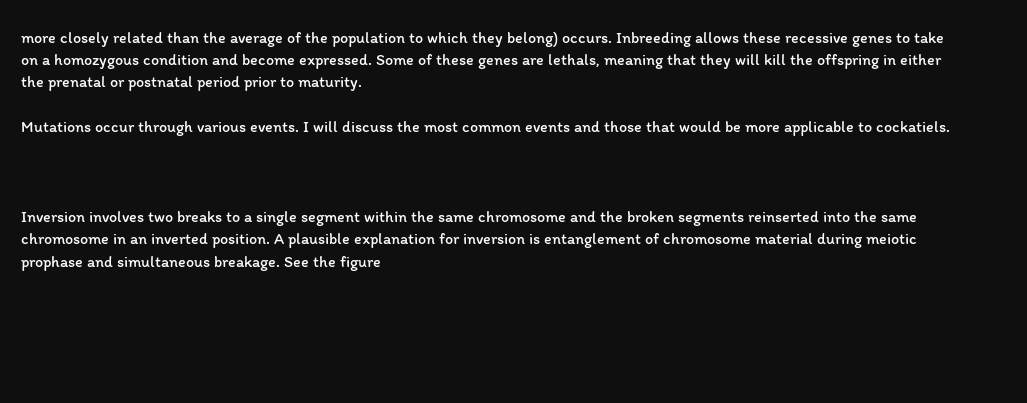more closely related than the average of the population to which they belong) occurs. Inbreeding allows these recessive genes to take on a homozygous condition and become expressed. Some of these genes are lethals, meaning that they will kill the offspring in either the prenatal or postnatal period prior to maturity.

Mutations occur through various events. I will discuss the most common events and those that would be more applicable to cockatiels.



Inversion involves two breaks to a single segment within the same chromosome and the broken segments reinserted into the same chromosome in an inverted position. A plausible explanation for inversion is entanglement of chromosome material during meiotic prophase and simultaneous breakage. See the figure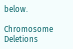below.

Chromosome Deletions